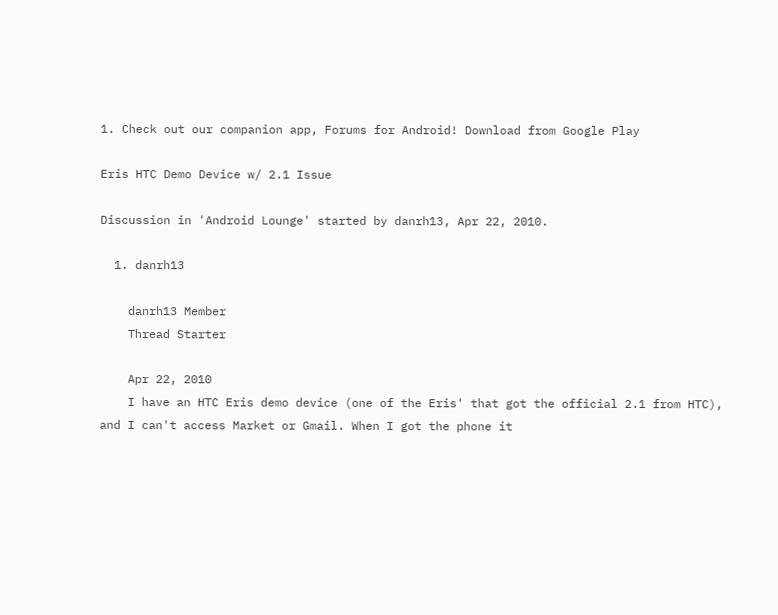1. Check out our companion app, Forums for Android! Download from Google Play

Eris HTC Demo Device w/ 2.1 Issue

Discussion in 'Android Lounge' started by danrh13, Apr 22, 2010.

  1. danrh13

    danrh13 Member
    Thread Starter

    Apr 22, 2010
    I have an HTC Eris demo device (one of the Eris' that got the official 2.1 from HTC), and I can't access Market or Gmail. When I got the phone it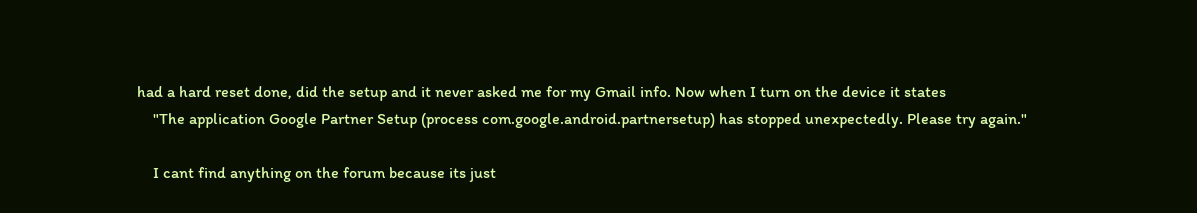had a hard reset done, did the setup and it never asked me for my Gmail info. Now when I turn on the device it states
    "The application Google Partner Setup (process com.google.android.partnersetup) has stopped unexpectedly. Please try again."

    I cant find anything on the forum because its just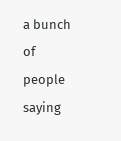a bunch of people saying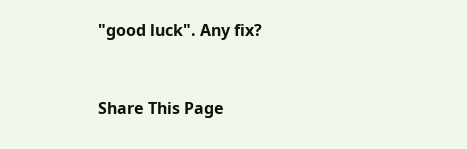"good luck". Any fix?


Share This Page